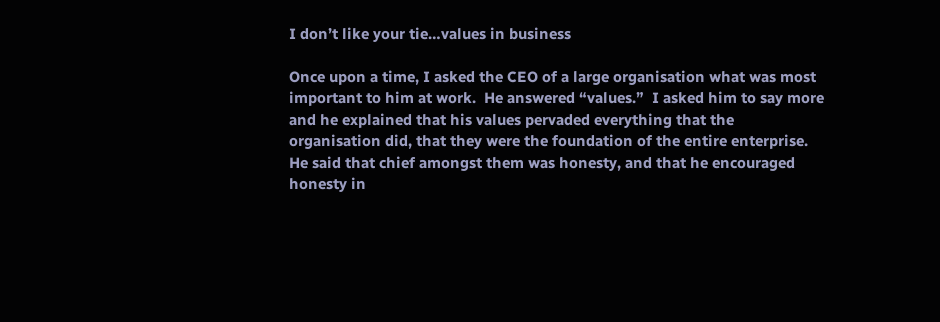I don’t like your tie…values in business

Once upon a time, I asked the CEO of a large organisation what was most important to him at work.  He answered “values.”  I asked him to say more and he explained that his values pervaded everything that the organisation did, that they were the foundation of the entire enterprise.  He said that chief amongst them was honesty, and that he encouraged honesty in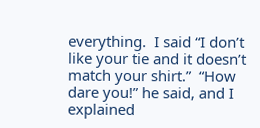everything.  I said “I don’t like your tie and it doesn’t match your shirt.”  “How dare you!” he said, and I explained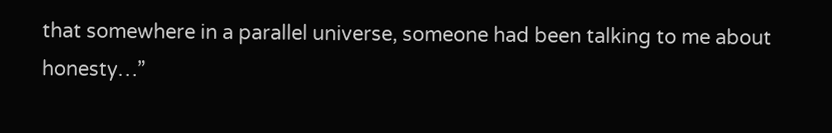that somewhere in a parallel universe, someone had been talking to me about honesty…”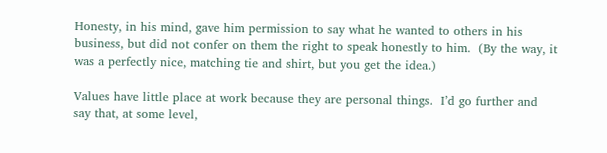Honesty, in his mind, gave him permission to say what he wanted to others in his business, but did not confer on them the right to speak honestly to him.  (By the way, it was a perfectly nice, matching tie and shirt, but you get the idea.)

Values have little place at work because they are personal things.  I’d go further and say that, at some level,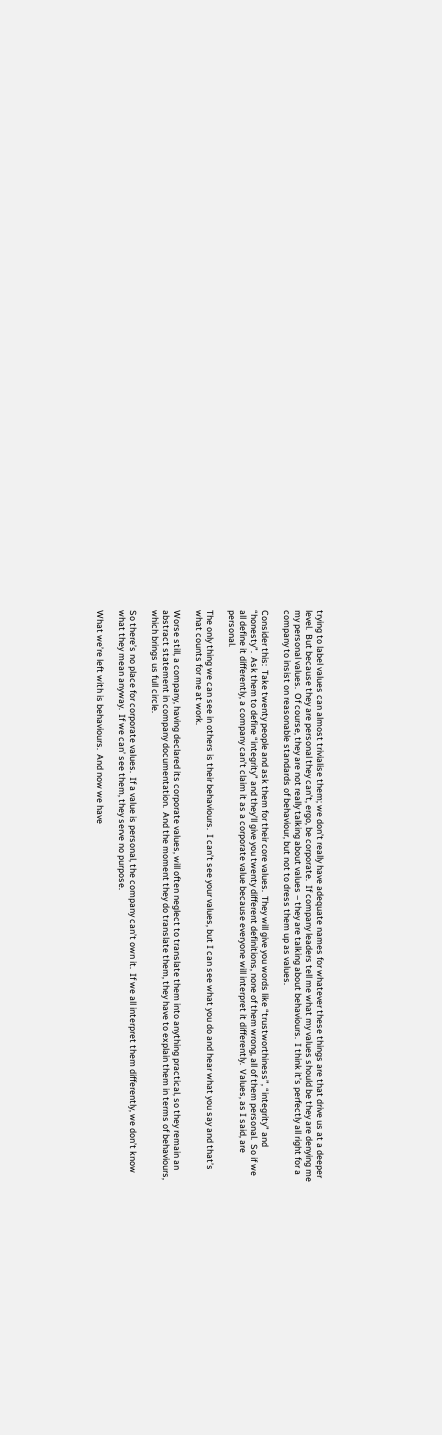trying to label values can almost trivialise them; we don’t really have adequate names for whatever these things are that drive us at a deeper level.  But because they are personal they can’t, ergo, be corporate.  If company leaders tell me what my values should be they are denying me my personal values.  Of course, they are not really talking about values – they are talking about behaviours.  I think it’s perfectly all right for a company to insist on reasonable standards of behaviour, but not to dress them up as values.

Consider this:  Take twenty people and ask them for their core values.  They will give you words like “trustworthiness”, “integrity” and “honesty”.  Ask them to define “integrity” and they’ll give you twenty different definitions, none of them wrong, all of them personal.  So if we all define it differently, a company can’t claim it as a corporate value because everyone will interpret it differently.  Values, as I said, are personal.

The only thing we can see in others is their behaviours.  I can’t see your values, but I can see what you do and hear what you say and that’s what counts for me at work.

Worse still, a company, having declared its corporate values, will often neglect to translate them into anything practical, so they remain an abstract statement in company documentation.  And the moment they do translate them, they have to explain them in terms of behaviours, which brings us full circle.

So there’s no place for corporate values.  If a value is personal, the company can’t own it.  If we all interpret them differently, we don’t know what they mean anyway.  If we can’ see them, they serve no purpose.

What we’re left with is behaviours.  And now we have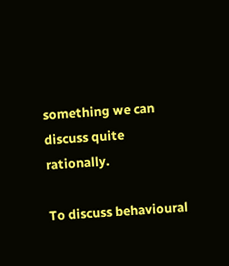something we can discuss quite rationally.

To discuss behavioural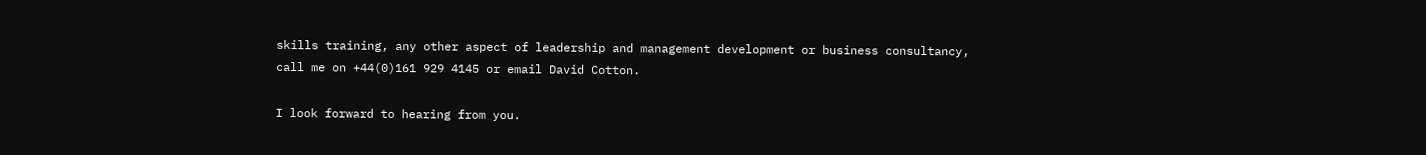skills training, any other aspect of leadership and management development or business consultancy, call me on +44(0)161 929 4145 or email David Cotton.

I look forward to hearing from you.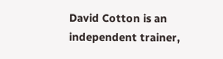David Cotton is an independent trainer,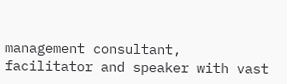management consultant, facilitator and speaker with vast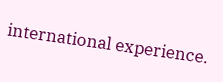international experience.